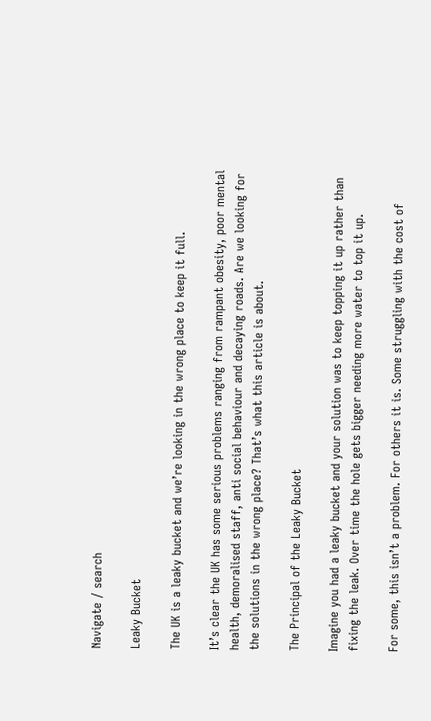Navigate / search

Leaky Bucket

The UK is a leaky bucket and we’re looking in the wrong place to keep it full.

It’s clear the UK has some serious problems ranging from rampant obesity, poor mental health, demoralised staff, anti social behaviour and decaying roads. Are we looking for the solutions in the wrong place? That’s what this article is about.

The Principal of the Leaky Bucket

Imagine you had a leaky bucket and your solution was to keep topping it up rather than fixing the leak. Over time the hole gets bigger needing more water to top it up.

For some, this isn’t a problem. For others it is. Some struggling with the cost of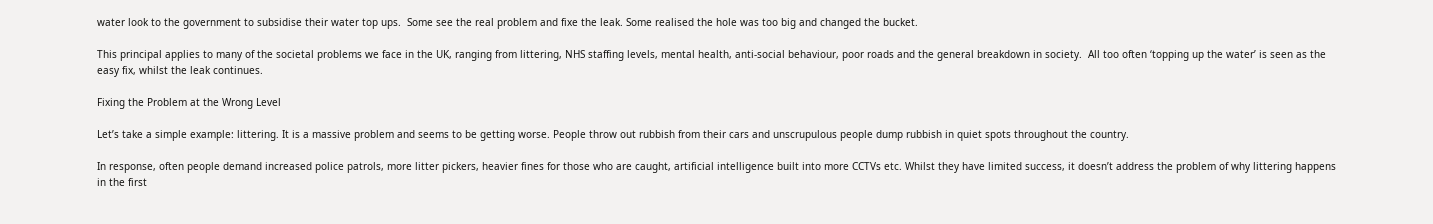water look to the government to subsidise their water top ups.  Some see the real problem and fixe the leak. Some realised the hole was too big and changed the bucket.

This principal applies to many of the societal problems we face in the UK, ranging from littering, NHS staffing levels, mental health, anti-social behaviour, poor roads and the general breakdown in society.  All too often ‘topping up the water’ is seen as the easy fix, whilst the leak continues.

Fixing the Problem at the Wrong Level

Let’s take a simple example: littering. It is a massive problem and seems to be getting worse. People throw out rubbish from their cars and unscrupulous people dump rubbish in quiet spots throughout the country.

In response, often people demand increased police patrols, more litter pickers, heavier fines for those who are caught, artificial intelligence built into more CCTVs etc. Whilst they have limited success, it doesn’t address the problem of why littering happens in the first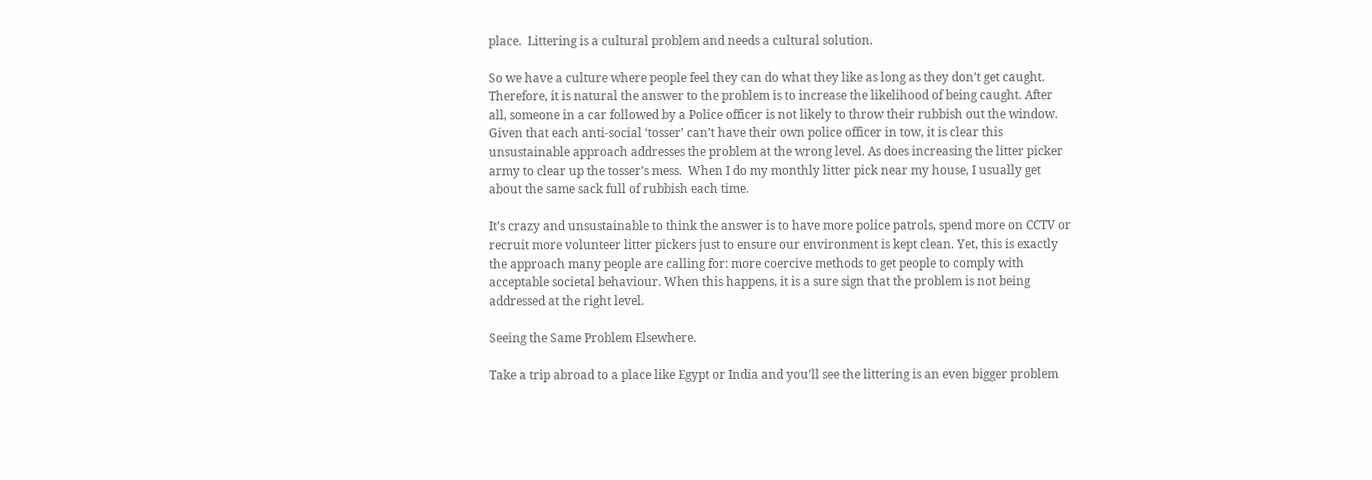place.  Littering is a cultural problem and needs a cultural solution.

So we have a culture where people feel they can do what they like as long as they don’t get caught. Therefore, it is natural the answer to the problem is to increase the likelihood of being caught. After all, someone in a car followed by a Police officer is not likely to throw their rubbish out the window. Given that each anti-social ‘tosser’ can’t have their own police officer in tow, it is clear this unsustainable approach addresses the problem at the wrong level. As does increasing the litter picker army to clear up the tosser’s mess.  When I do my monthly litter pick near my house, I usually get about the same sack full of rubbish each time.

It’s crazy and unsustainable to think the answer is to have more police patrols, spend more on CCTV or recruit more volunteer litter pickers just to ensure our environment is kept clean. Yet, this is exactly the approach many people are calling for: more coercive methods to get people to comply with acceptable societal behaviour. When this happens, it is a sure sign that the problem is not being addressed at the right level.

Seeing the Same Problem Elsewhere.

Take a trip abroad to a place like Egypt or India and you’ll see the littering is an even bigger problem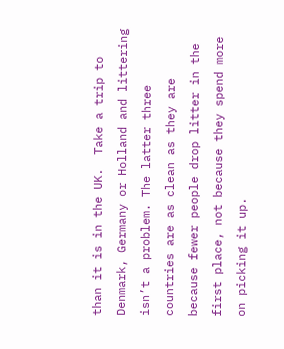than it is in the UK.  Take a trip to Denmark, Germany or Holland and littering isn’t a problem. The latter three countries are as clean as they are because fewer people drop litter in the first place, not because they spend more on picking it up.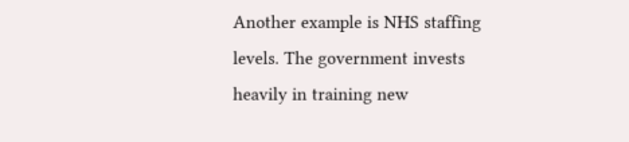Another example is NHS staffing levels. The government invests heavily in training new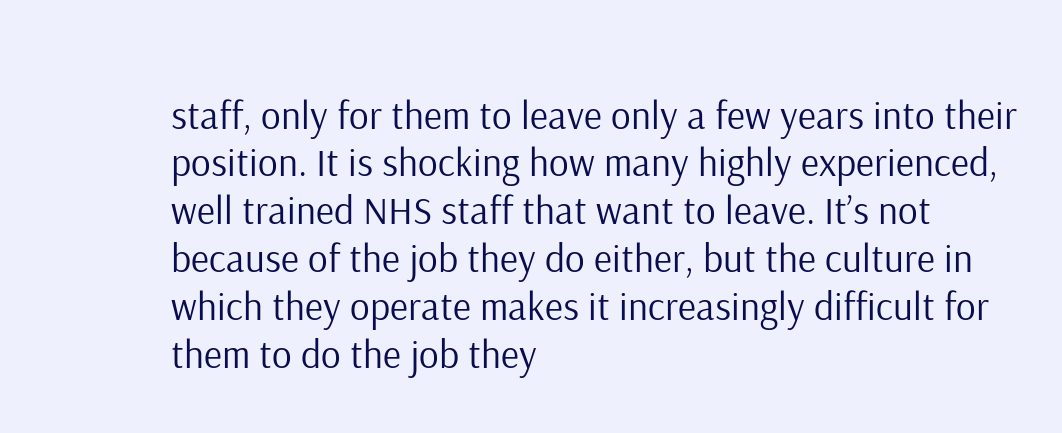staff, only for them to leave only a few years into their position. It is shocking how many highly experienced, well trained NHS staff that want to leave. It’s not because of the job they do either, but the culture in which they operate makes it increasingly difficult for them to do the job they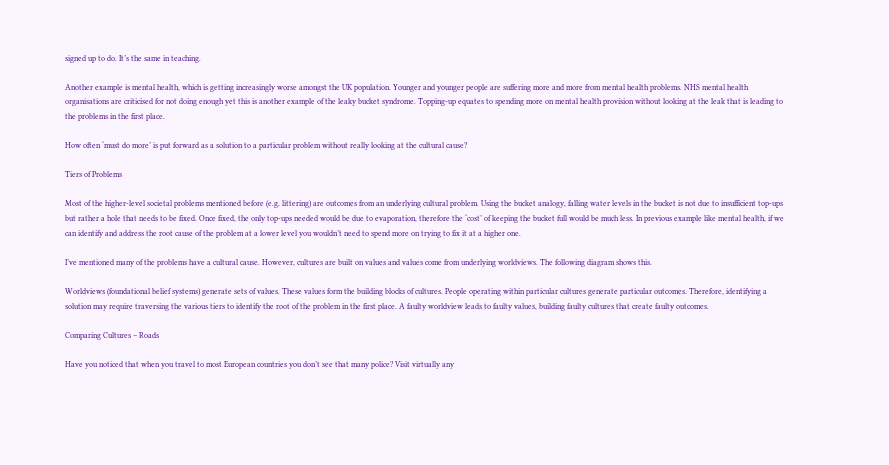signed up to do. It’s the same in teaching.

Another example is mental health, which is getting increasingly worse amongst the UK population. Younger and younger people are suffering more and more from mental health problems. NHS mental health organisations are criticised for not doing enough yet this is another example of the leaky bucket syndrome. Topping-up equates to spending more on mental health provision without looking at the leak that is leading to the problems in the first place.

How often ‘must do more’ is put forward as a solution to a particular problem without really looking at the cultural cause?

Tiers of Problems

Most of the higher-level societal problems mentioned before (e.g. littering) are outcomes from an underlying cultural problem. Using the bucket analogy, falling water levels in the bucket is not due to insufficient top-ups but rather a hole that needs to be fixed. Once fixed, the only top-ups needed would be due to evaporation, therefore the ‘cost’ of keeping the bucket full would be much less. In previous example like mental health, if we can identify and address the root cause of the problem at a lower level you wouldn’t need to spend more on trying to fix it at a higher one.

I’ve mentioned many of the problems have a cultural cause. However, cultures are built on values and values come from underlying worldviews. The following diagram shows this.

Worldviews (foundational belief systems) generate sets of values. These values form the building blocks of cultures. People operating within particular cultures generate particular outcomes. Therefore, identifying a solution may require traversing the various tiers to identify the root of the problem in the first place. A faulty worldview leads to faulty values, building faulty cultures that create faulty outcomes.

Comparing Cultures – Roads

Have you noticed that when you travel to most European countries you don’t see that many police? Visit virtually any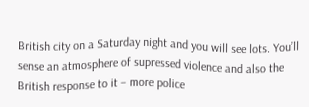British city on a Saturday night and you will see lots. You’ll sense an atmosphere of supressed violence and also the British response to it – more police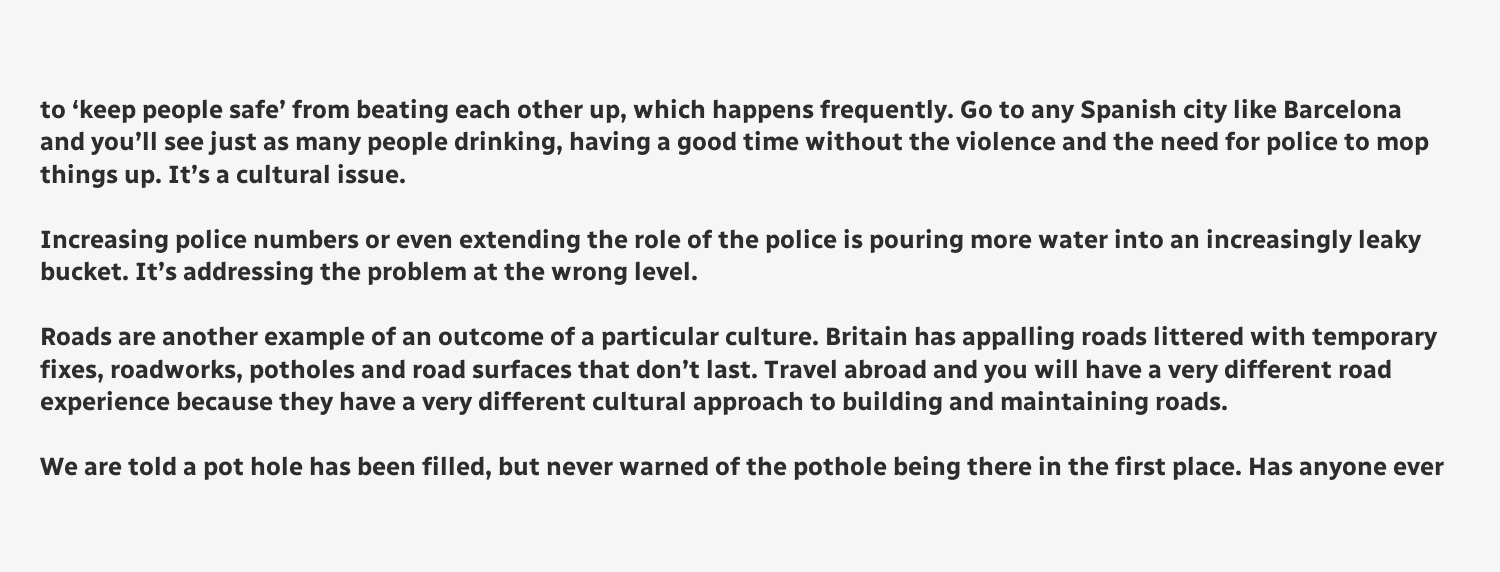to ‘keep people safe’ from beating each other up, which happens frequently. Go to any Spanish city like Barcelona and you’ll see just as many people drinking, having a good time without the violence and the need for police to mop things up. It’s a cultural issue.

Increasing police numbers or even extending the role of the police is pouring more water into an increasingly leaky bucket. It’s addressing the problem at the wrong level.

Roads are another example of an outcome of a particular culture. Britain has appalling roads littered with temporary fixes, roadworks, potholes and road surfaces that don’t last. Travel abroad and you will have a very different road experience because they have a very different cultural approach to building and maintaining roads.

We are told a pot hole has been filled, but never warned of the pothole being there in the first place. Has anyone ever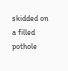skidded on a filled pothole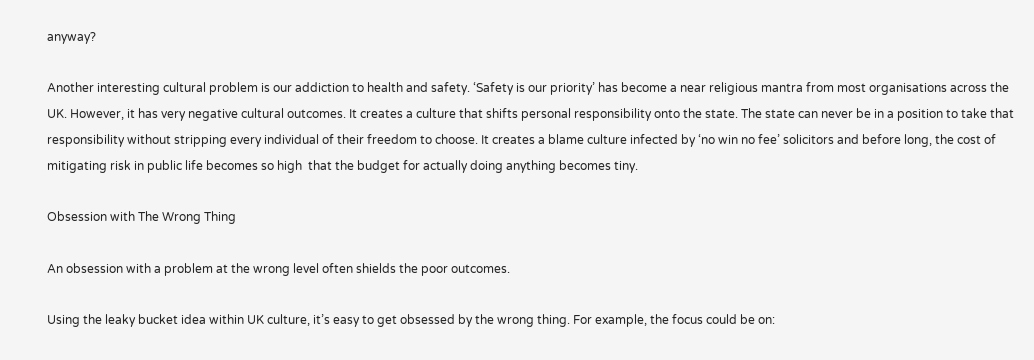anyway?

Another interesting cultural problem is our addiction to health and safety. ‘Safety is our priority’ has become a near religious mantra from most organisations across the UK. However, it has very negative cultural outcomes. It creates a culture that shifts personal responsibility onto the state. The state can never be in a position to take that responsibility without stripping every individual of their freedom to choose. It creates a blame culture infected by ‘no win no fee’ solicitors and before long, the cost of mitigating risk in public life becomes so high  that the budget for actually doing anything becomes tiny.

Obsession with The Wrong Thing

An obsession with a problem at the wrong level often shields the poor outcomes.

Using the leaky bucket idea within UK culture, it’s easy to get obsessed by the wrong thing. For example, the focus could be on: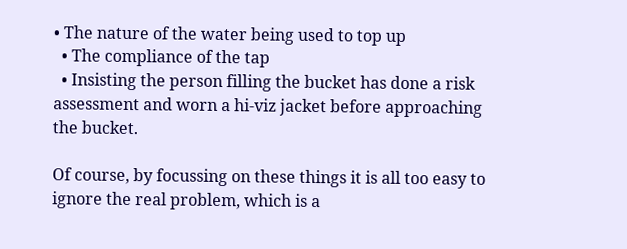• The nature of the water being used to top up
  • The compliance of the tap
  • Insisting the person filling the bucket has done a risk assessment and worn a hi-viz jacket before approaching the bucket.

Of course, by focussing on these things it is all too easy to ignore the real problem, which is a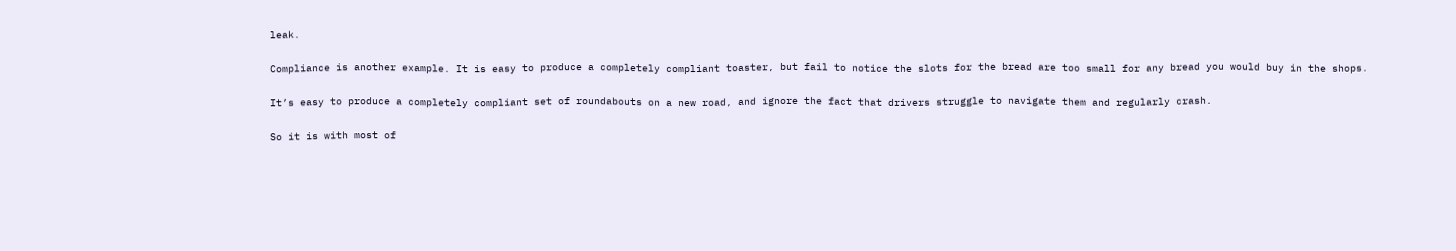leak.

Compliance is another example. It is easy to produce a completely compliant toaster, but fail to notice the slots for the bread are too small for any bread you would buy in the shops.

It’s easy to produce a completely compliant set of roundabouts on a new road, and ignore the fact that drivers struggle to navigate them and regularly crash.

So it is with most of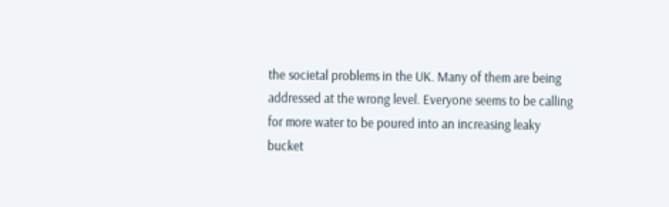the societal problems in the UK. Many of them are being addressed at the wrong level. Everyone seems to be calling for more water to be poured into an increasing leaky bucket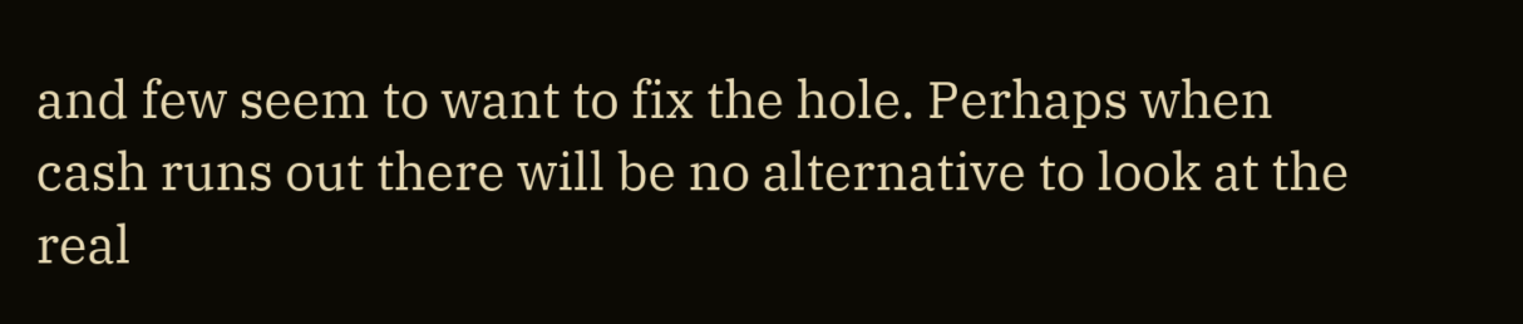and few seem to want to fix the hole. Perhaps when cash runs out there will be no alternative to look at the real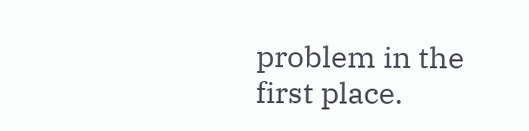problem in the first place.